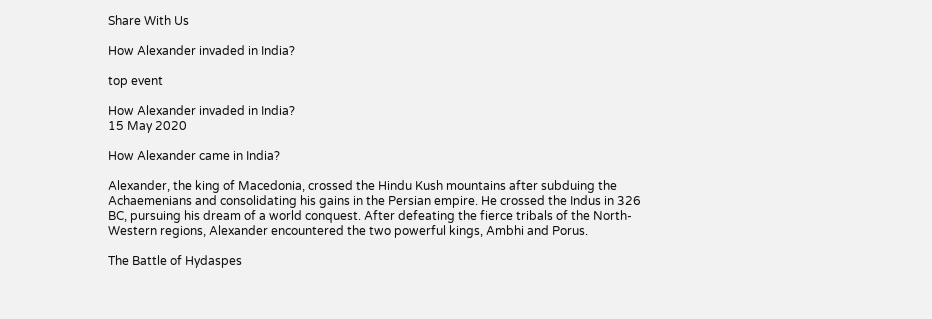Share With Us

How Alexander invaded in India?

top event

How Alexander invaded in India?
15 May 2020

How Alexander came in India?

Alexander, the king of Macedonia, crossed the Hindu Kush mountains after subduing the Achaemenians and consolidating his gains in the Persian empire. He crossed the Indus in 326 BC, pursuing his dream of a world conquest. After defeating the fierce tribals of the North-Western regions, Alexander encountered the two powerful kings, Ambhi and Porus.

The Battle of Hydaspes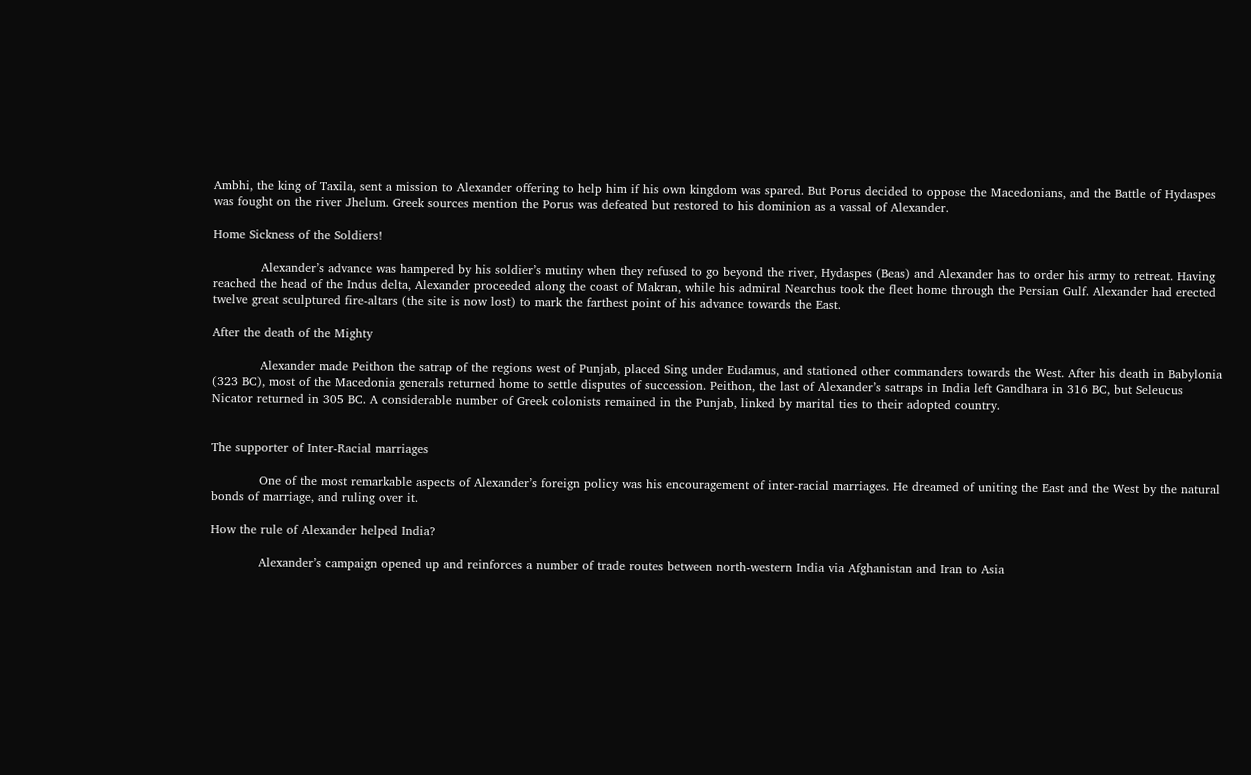Ambhi, the king of Taxila, sent a mission to Alexander offering to help him if his own kingdom was spared. But Porus decided to oppose the Macedonians, and the Battle of Hydaspes was fought on the river Jhelum. Greek sources mention the Porus was defeated but restored to his dominion as a vassal of Alexander.

Home Sickness of the Soldiers!

            Alexander’s advance was hampered by his soldier’s mutiny when they refused to go beyond the river, Hydaspes (Beas) and Alexander has to order his army to retreat. Having reached the head of the Indus delta, Alexander proceeded along the coast of Makran, while his admiral Nearchus took the fleet home through the Persian Gulf. Alexander had erected twelve great sculptured fire-altars (the site is now lost) to mark the farthest point of his advance towards the East.

After the death of the Mighty

            Alexander made Peithon the satrap of the regions west of Punjab, placed Sing under Eudamus, and stationed other commanders towards the West. After his death in Babylonia (323 BC), most of the Macedonia generals returned home to settle disputes of succession. Peithon, the last of Alexander’s satraps in India left Gandhara in 316 BC, but Seleucus Nicator returned in 305 BC. A considerable number of Greek colonists remained in the Punjab, linked by marital ties to their adopted country.


The supporter of Inter-Racial marriages

            One of the most remarkable aspects of Alexander’s foreign policy was his encouragement of inter-racial marriages. He dreamed of uniting the East and the West by the natural bonds of marriage, and ruling over it.

How the rule of Alexander helped India?

            Alexander’s campaign opened up and reinforces a number of trade routes between north-western India via Afghanistan and Iran to Asia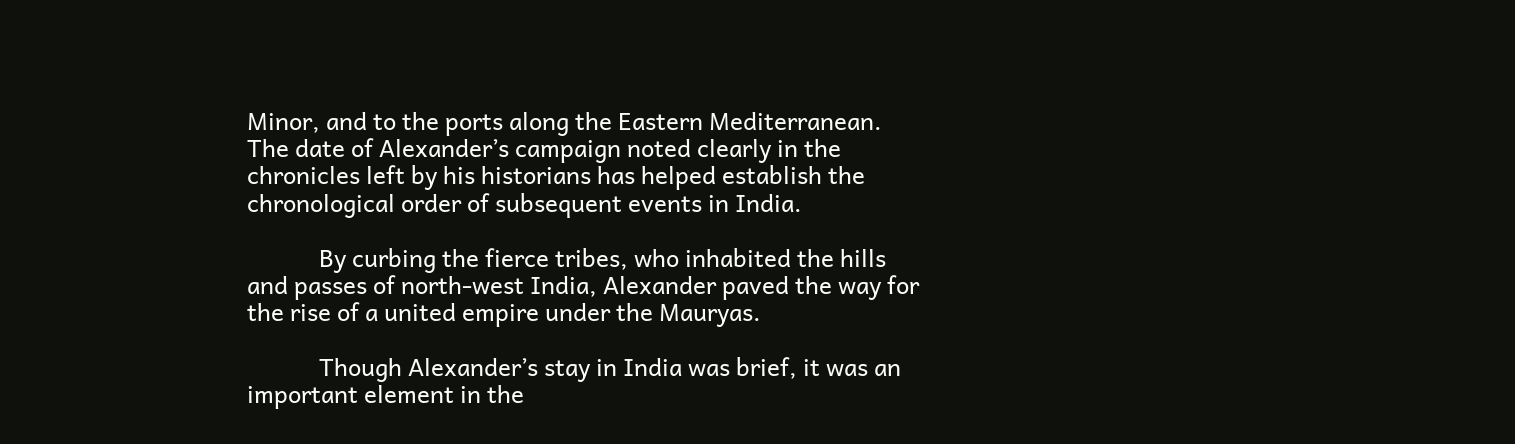Minor, and to the ports along the Eastern Mediterranean. The date of Alexander’s campaign noted clearly in the chronicles left by his historians has helped establish the chronological order of subsequent events in India.

            By curbing the fierce tribes, who inhabited the hills and passes of north-west India, Alexander paved the way for the rise of a united empire under the Mauryas.

            Though Alexander’s stay in India was brief, it was an important element in the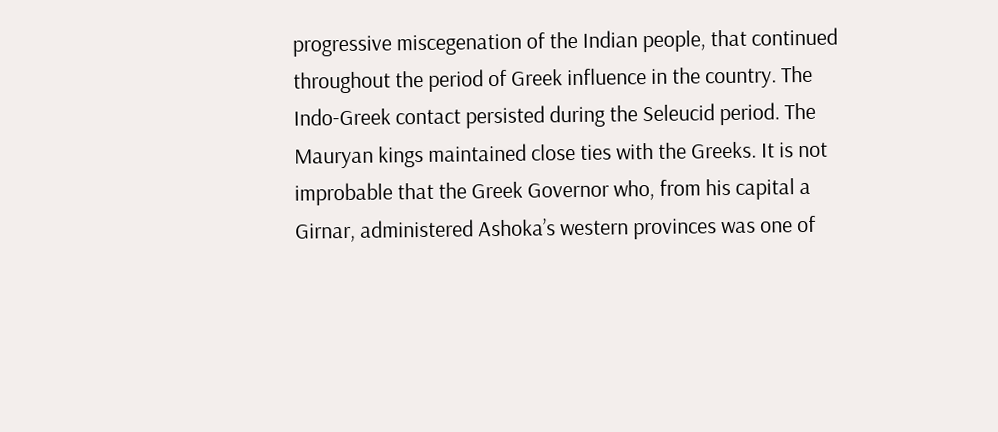progressive miscegenation of the Indian people, that continued throughout the period of Greek influence in the country. The Indo-Greek contact persisted during the Seleucid period. The Mauryan kings maintained close ties with the Greeks. It is not improbable that the Greek Governor who, from his capital a Girnar, administered Ashoka’s western provinces was one of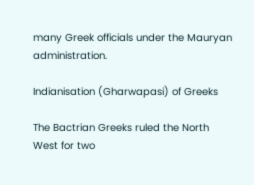many Greek officials under the Mauryan administration.

Indianisation (Gharwapasi) of Greeks

The Bactrian Greeks ruled the North West for two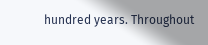hundred years. Throughout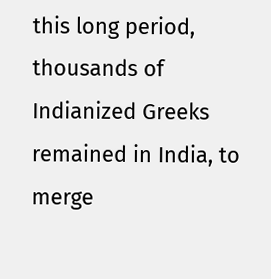this long period, thousands of Indianized Greeks remained in India, to merge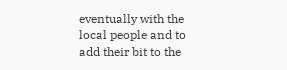eventually with the local people and to add their bit to the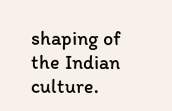shaping of the Indian culture.